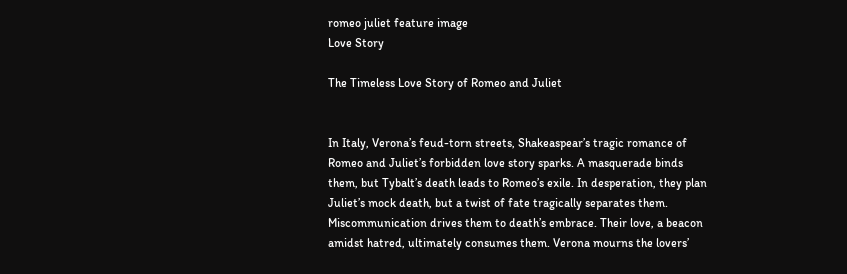romeo juliet feature image
Love Story

The Timeless Love Story of Romeo and Juliet


In Italy, Verona’s feud-torn streets, Shakeaspear’s tragic romance of  Romeo and Juliet’s forbidden love story sparks. A masquerade binds them, but Tybalt’s death leads to Romeo’s exile. In desperation, they plan Juliet’s mock death, but a twist of fate tragically separates them. Miscommunication drives them to death’s embrace. Their love, a beacon amidst hatred, ultimately consumes them. Verona mourns the lovers’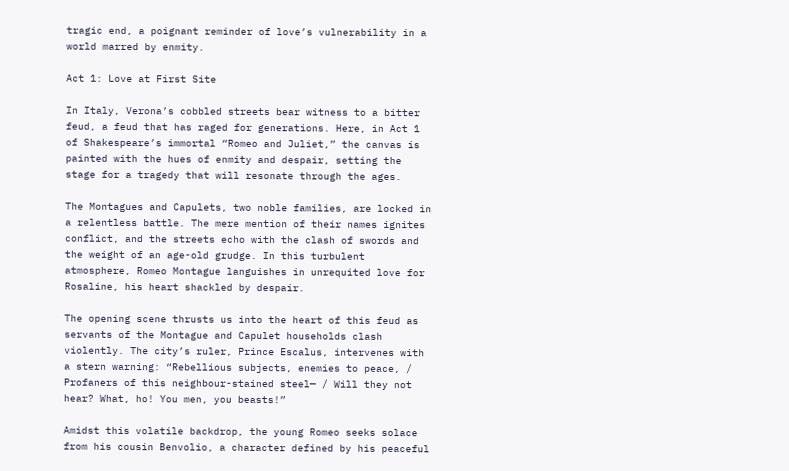tragic end, a poignant reminder of love’s vulnerability in a world marred by enmity.

Act 1: Love at First Site

In Italy, Verona’s cobbled streets bear witness to a bitter feud, a feud that has raged for generations. Here, in Act 1 of Shakespeare’s immortal “Romeo and Juliet,” the canvas is painted with the hues of enmity and despair, setting the stage for a tragedy that will resonate through the ages.

The Montagues and Capulets, two noble families, are locked in a relentless battle. The mere mention of their names ignites conflict, and the streets echo with the clash of swords and the weight of an age-old grudge. In this turbulent atmosphere, Romeo Montague languishes in unrequited love for Rosaline, his heart shackled by despair.

The opening scene thrusts us into the heart of this feud as servants of the Montague and Capulet households clash violently. The city’s ruler, Prince Escalus, intervenes with a stern warning: “Rebellious subjects, enemies to peace, / Profaners of this neighbour-stained steel— / Will they not hear? What, ho! You men, you beasts!”

Amidst this volatile backdrop, the young Romeo seeks solace from his cousin Benvolio, a character defined by his peaceful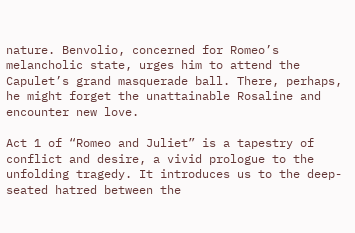nature. Benvolio, concerned for Romeo’s melancholic state, urges him to attend the Capulet’s grand masquerade ball. There, perhaps, he might forget the unattainable Rosaline and encounter new love.

Act 1 of “Romeo and Juliet” is a tapestry of conflict and desire, a vivid prologue to the unfolding tragedy. It introduces us to the deep-seated hatred between the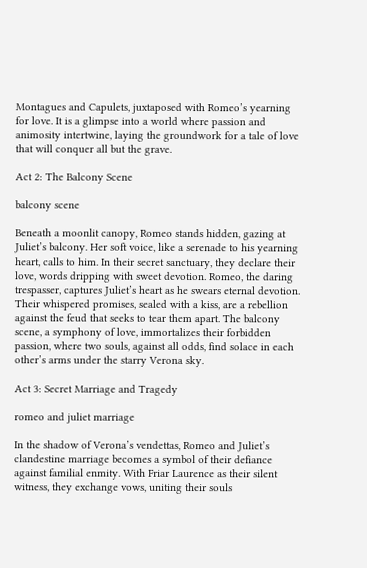Montagues and Capulets, juxtaposed with Romeo’s yearning for love. It is a glimpse into a world where passion and animosity intertwine, laying the groundwork for a tale of love that will conquer all but the grave.

Act 2: The Balcony Scene

balcony scene

Beneath a moonlit canopy, Romeo stands hidden, gazing at Juliet’s balcony. Her soft voice, like a serenade to his yearning heart, calls to him. In their secret sanctuary, they declare their love, words dripping with sweet devotion. Romeo, the daring trespasser, captures Juliet’s heart as he swears eternal devotion. Their whispered promises, sealed with a kiss, are a rebellion against the feud that seeks to tear them apart. The balcony scene, a symphony of love, immortalizes their forbidden passion, where two souls, against all odds, find solace in each other’s arms under the starry Verona sky.

Act 3: Secret Marriage and Tragedy

romeo and juliet marriage

In the shadow of Verona’s vendettas, Romeo and Juliet’s clandestine marriage becomes a symbol of their defiance against familial enmity. With Friar Laurence as their silent witness, they exchange vows, uniting their souls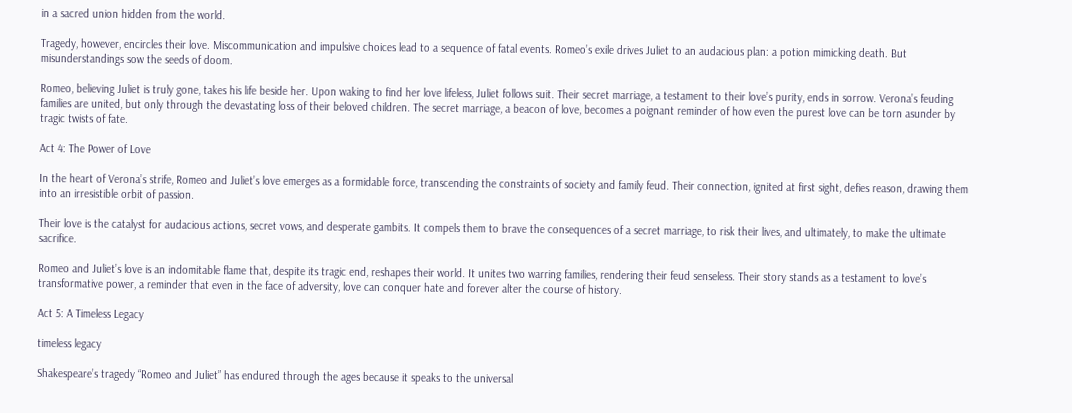in a sacred union hidden from the world.

Tragedy, however, encircles their love. Miscommunication and impulsive choices lead to a sequence of fatal events. Romeo’s exile drives Juliet to an audacious plan: a potion mimicking death. But misunderstandings sow the seeds of doom.

Romeo, believing Juliet is truly gone, takes his life beside her. Upon waking to find her love lifeless, Juliet follows suit. Their secret marriage, a testament to their love’s purity, ends in sorrow. Verona’s feuding families are united, but only through the devastating loss of their beloved children. The secret marriage, a beacon of love, becomes a poignant reminder of how even the purest love can be torn asunder by tragic twists of fate.

Act 4: The Power of Love

In the heart of Verona’s strife, Romeo and Juliet’s love emerges as a formidable force, transcending the constraints of society and family feud. Their connection, ignited at first sight, defies reason, drawing them into an irresistible orbit of passion.

Their love is the catalyst for audacious actions, secret vows, and desperate gambits. It compels them to brave the consequences of a secret marriage, to risk their lives, and ultimately, to make the ultimate sacrifice.

Romeo and Juliet’s love is an indomitable flame that, despite its tragic end, reshapes their world. It unites two warring families, rendering their feud senseless. Their story stands as a testament to love’s transformative power, a reminder that even in the face of adversity, love can conquer hate and forever alter the course of history.

Act 5: A Timeless Legacy

timeless legacy

Shakespeare’s tragedy “Romeo and Juliet” has endured through the ages because it speaks to the universal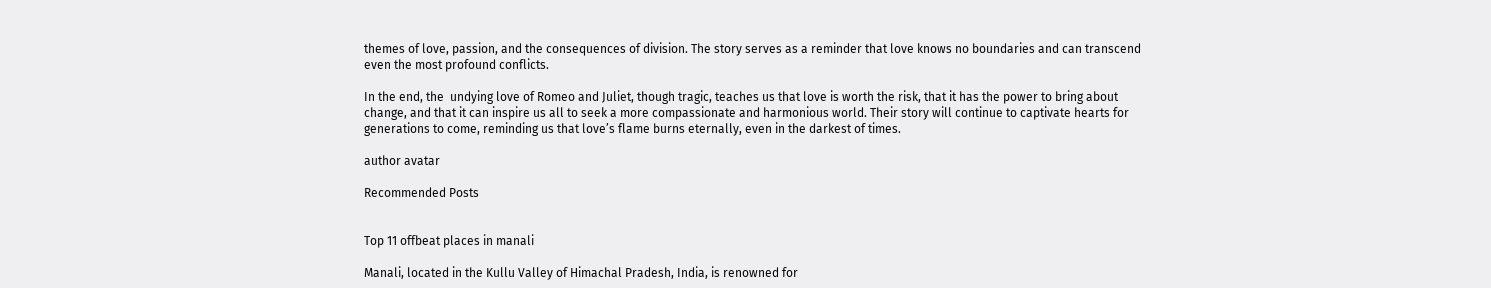themes of love, passion, and the consequences of division. The story serves as a reminder that love knows no boundaries and can transcend even the most profound conflicts.

In the end, the  undying love of Romeo and Juliet, though tragic, teaches us that love is worth the risk, that it has the power to bring about change, and that it can inspire us all to seek a more compassionate and harmonious world. Their story will continue to captivate hearts for generations to come, reminding us that love’s flame burns eternally, even in the darkest of times.

author avatar

Recommended Posts


Top 11 offbeat places in manali

Manali, located in the Kullu Valley of Himachal Pradesh, India, is renowned for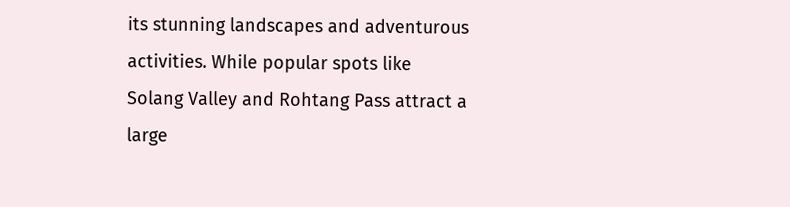its stunning landscapes and adventurous activities. While popular spots like Solang Valley and Rohtang Pass attract a large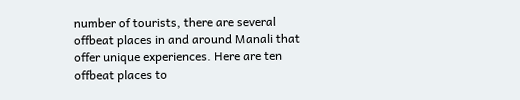number of tourists, there are several offbeat places in and around Manali that offer unique experiences. Here are ten offbeat places to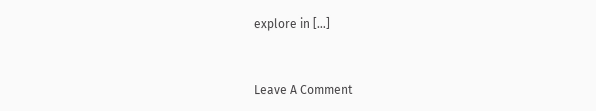explore in […]


Leave A Comment